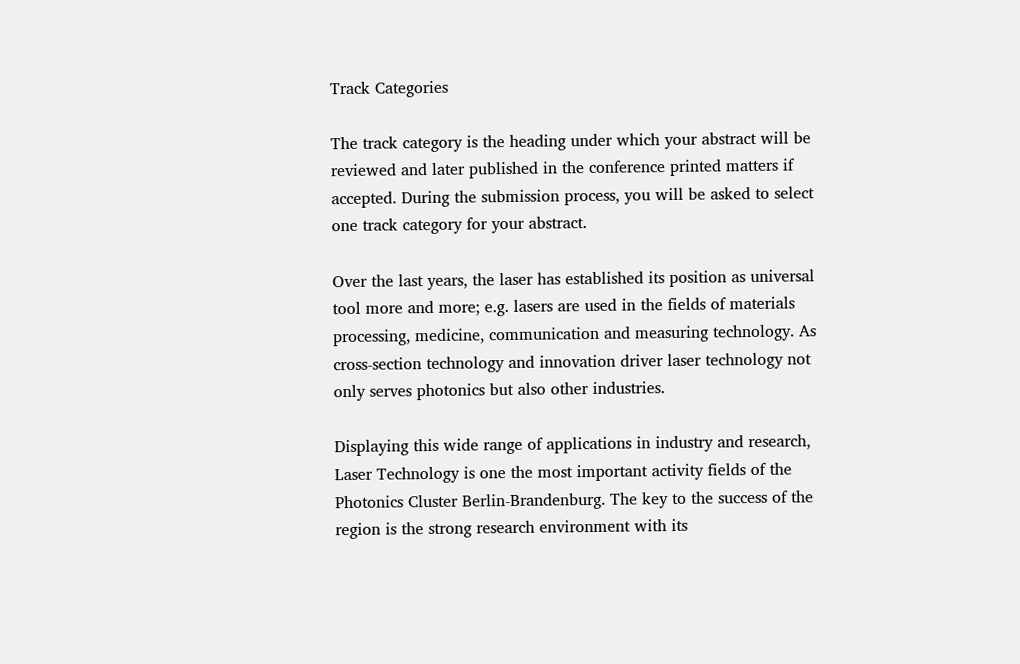Track Categories

The track category is the heading under which your abstract will be reviewed and later published in the conference printed matters if accepted. During the submission process, you will be asked to select one track category for your abstract.

Over the last years, the laser has established its position as universal tool more and more; e.g. lasers are used in the fields of materials processing, medicine, communication and measuring technology. As cross-section technology and innovation driver laser technology not only serves photonics but also other industries.

Displaying this wide range of applications in industry and research, Laser Technology is one the most important activity fields of the Photonics Cluster Berlin-Brandenburg. The key to the success of the region is the strong research environment with its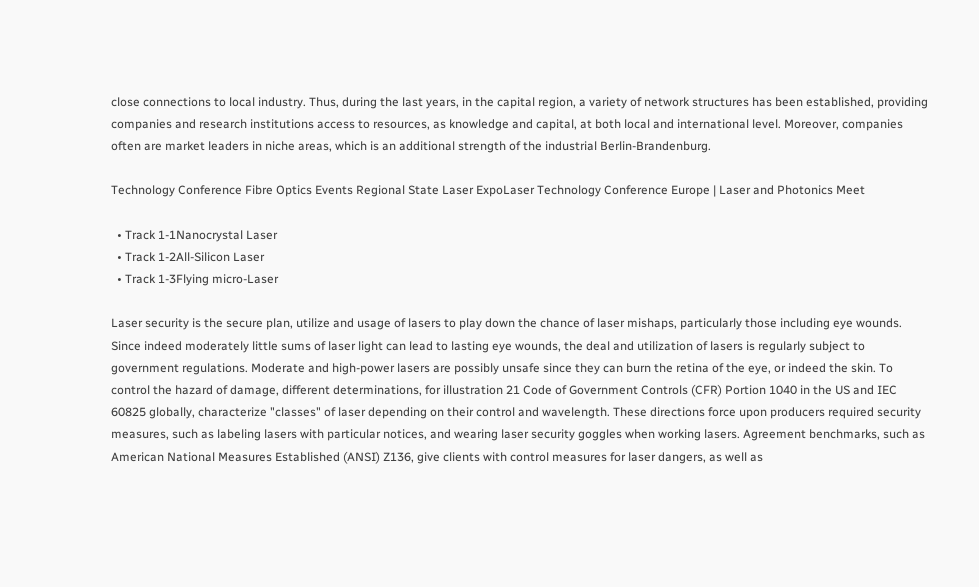close connections to local industry. Thus, during the last years, in the capital region, a variety of network structures has been established, providing companies and research institutions access to resources, as knowledge and capital, at both local and international level. Moreover, companies often are market leaders in niche areas, which is an additional strength of the industrial Berlin-Brandenburg.

Technology Conference Fibre Optics Events Regional State Laser ExpoLaser Technology Conference Europe | Laser and Photonics Meet

  • Track 1-1Nanocrystal Laser
  • Track 1-2All-Silicon Laser
  • Track 1-3Flying micro-Laser

Laser security is the secure plan, utilize and usage of lasers to play down the chance of laser mishaps, particularly those including eye wounds. Since indeed moderately little sums of laser light can lead to lasting eye wounds, the deal and utilization of lasers is regularly subject to government regulations. Moderate and high-power lasers are possibly unsafe since they can burn the retina of the eye, or indeed the skin. To control the hazard of damage, different determinations, for illustration 21 Code of Government Controls (CFR) Portion 1040 in the US and IEC 60825 globally, characterize "classes" of laser depending on their control and wavelength. These directions force upon producers required security measures, such as labeling lasers with particular notices, and wearing laser security goggles when working lasers. Agreement benchmarks, such as American National Measures Established (ANSI) Z136, give clients with control measures for laser dangers, as well as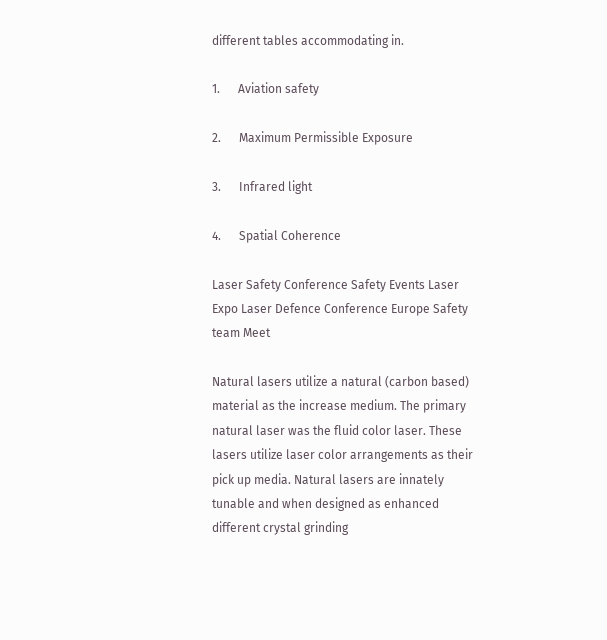different tables accommodating in.

1.      Aviation safety

2.      Maximum Permissible Exposure

3.      Infrared light

4.      Spatial Coherence

Laser Safety Conference Safety Events Laser Expo Laser Defence Conference Europe Safety team Meet

Natural lasers utilize a natural (carbon based) material as the increase medium. The primary natural laser was the fluid color laser. These lasers utilize laser color arrangements as their pick up media. Natural lasers are innately tunable and when designed as enhanced different crystal grinding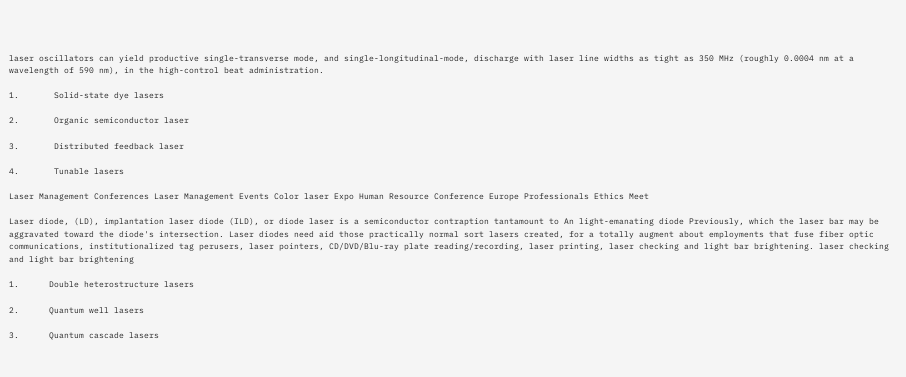laser oscillators can yield productive single-transverse mode, and single-longitudinal-mode, discharge with laser line widths as tight as 350 MHz (roughly 0.0004 nm at a wavelength of 590 nm), in the high-control beat administration.

1.       Solid-state dye lasers

2.       Organic semiconductor laser

3.       Distributed feedback laser

4.       Tunable lasers

Laser Management Conferences Laser Management Events Color laser Expo Human Resource Conference Europe Professionals Ethics Meet

Laser diode, (LD), implantation laser diode (ILD), or diode laser is a semiconductor contraption tantamount to An light-emanating diode Previously, which the laser bar may be aggravated toward the diode's intersection. Laser diodes need aid those practically normal sort lasers created, for a totally augment about employments that fuse fiber optic communications, institutionalized tag perusers, laser pointers, CD/DVD/Blu-ray plate reading/recording, laser printing, laser checking and light bar brightening. laser checking and light bar brightening

1.      Double heterostructure lasers

2.      Quantum well lasers

3.      Quantum cascade lasers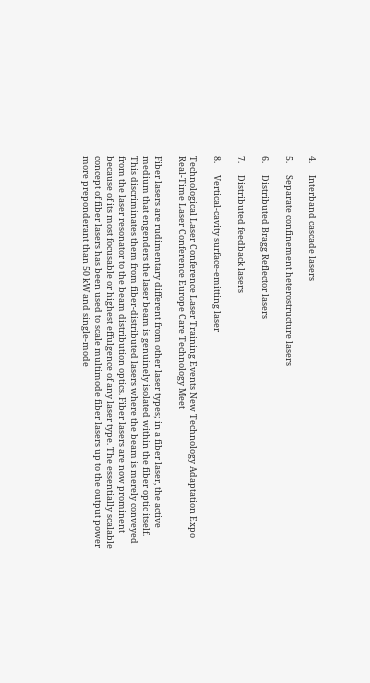4.      Interband cascade lasers

5.      Separate confinement heterostructure lasers

6.      Distributed Bragg Reflector lasers

7.      Distributed feedback lasers

8.      Vertical-cavity surface-emitting laser

Technological Laser Conference Laser Training Events New Technology Adaptation Expo Real-Time Laser Conference Europe Care Technology Meet

Fiber lasers are rudimentary different from other laser types; in a fiber laser, the active medium that engenders the laser beam is genuinely isolated within the fiber optic itself. This discriminates them from fiber-distributed lasers where the beam is merely conveyed from the laser resonator to the beam distribution optics. Fiber lasers are now prominent because of its most focusable or highest effulgence of any laser type. The essentially scalable concept of fiber lasers has been used to scale multimode fiber lasers up to the output power more preponderant than 50 kW and single-mode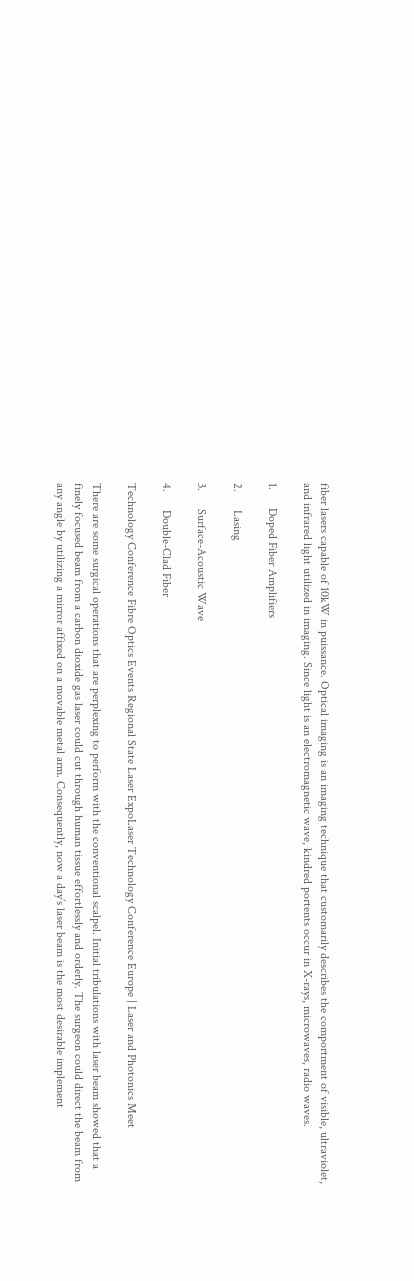fiber lasers capable of 10kW in puissance. Optical imaging is an imaging technique that customarily describes the comportment of visible, ultraviolet, and infrared light utilized in imaging. Since light is an electromagnetic wave, kindred portents occur in X-rays, microwaves, radio waves.

1.      Doped Fiber Amplifiers

2.      Lasing

3.      Surface-Acoustic Wave

4.      Double-Clad Fiber

Technology Conference Fibre Optics Events Regional State Laser ExpoLaser Technology Conference Europe | Laser and Photonics Meet

There are some surgical operations that are perplexing to perform with the conventional scalpel. Initial tribulations with laser beam showed that a finely focused beam from a carbon dioxide gas laser could cut through human tissue effortlessly and orderly. The surgeon could direct the beam from any angle by utilizing a mirror affixed on a movable metal arm. Consequently, now a day’s laser beam is the most desirable implement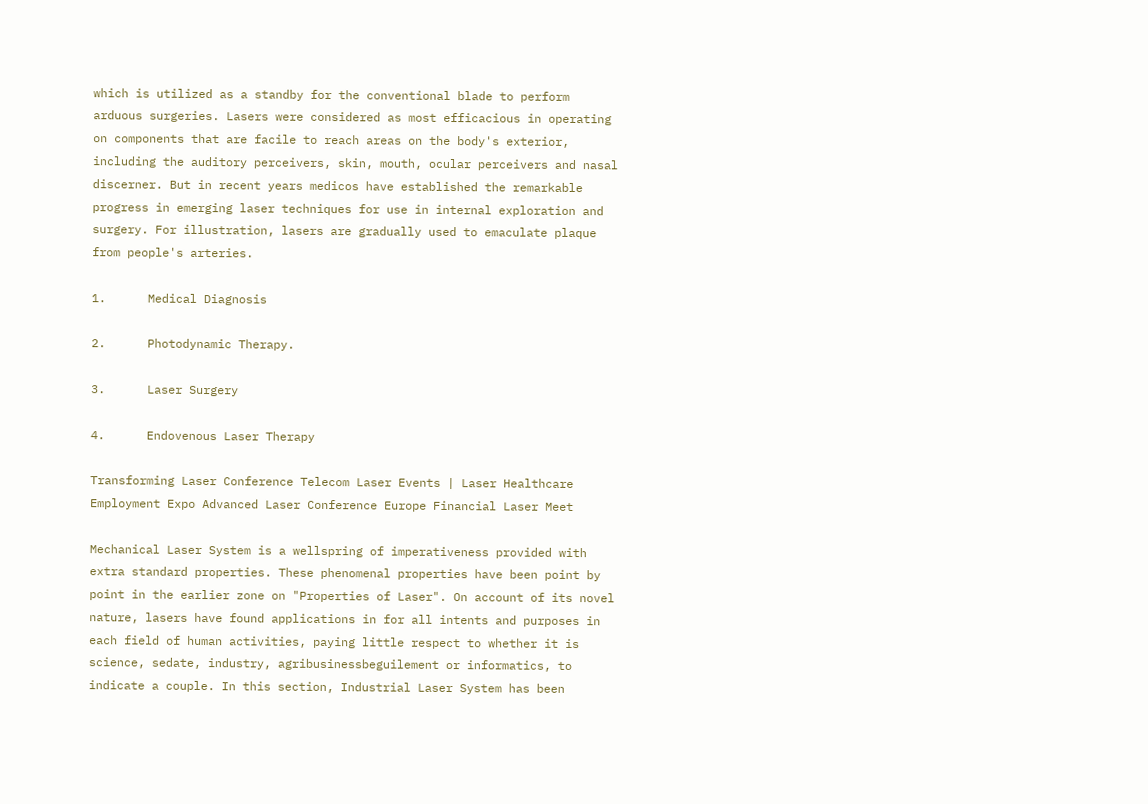which is utilized as a standby for the conventional blade to perform arduous surgeries. Lasers were considered as most efficacious in operating on components that are facile to reach areas on the body's exterior, including the auditory perceivers, skin, mouth, ocular perceivers and nasal discerner. But in recent years medicos have established the remarkable progress in emerging laser techniques for use in internal exploration and surgery. For illustration, lasers are gradually used to emaculate plaque from people's arteries.

1.      Medical Diagnosis

2.      Photodynamic Therapy.

3.      Laser Surgery

4.      Endovenous Laser Therapy

Transforming Laser Conference Telecom Laser Events | Laser Healthcare Employment Expo Advanced Laser Conference Europe Financial Laser Meet

Mechanical Laser System is a wellspring of imperativeness provided with extra standard properties. These phenomenal properties have been point by point in the earlier zone on "Properties of Laser". On account of its novel nature, lasers have found applications in for all intents and purposes in each field of human activities, paying little respect to whether it is science, sedate, industry, agribusinessbeguilement or informatics, to indicate a couple. In this section, Industrial Laser System has been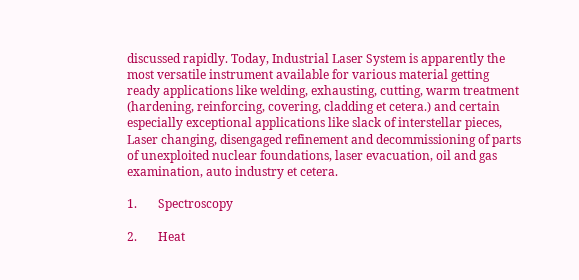discussed rapidly. Today, Industrial Laser System is apparently the most versatile instrument available for various material getting ready applications like welding, exhausting, cutting, warm treatment (hardening, reinforcing, covering, cladding et cetera.) and certain especially exceptional applications like slack of interstellar pieces, Laser changing, disengaged refinement and decommissioning of parts of unexploited nuclear foundations, laser evacuation, oil and gas examination, auto industry et cetera.

1.       Spectroscopy

2.       Heat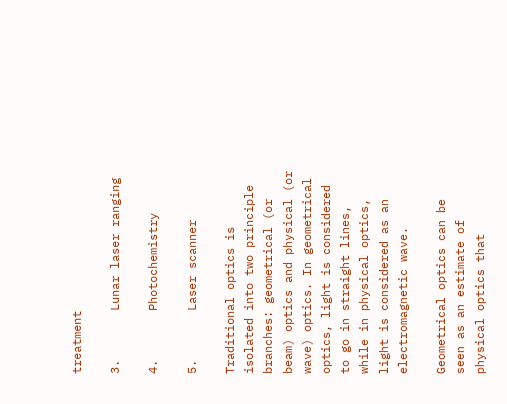treatment

3.       Lunar laser ranging

4.       Photochemistry

5.       Laser scanner

Traditional optics is isolated into two principle branches: geometrical (or beam) optics and physical (or wave) optics. In geometrical optics, light is considered to go in straight lines, while in physical optics, light is considered as an electromagnetic wave.

Geometrical optics can be seen as an estimate of physical optics that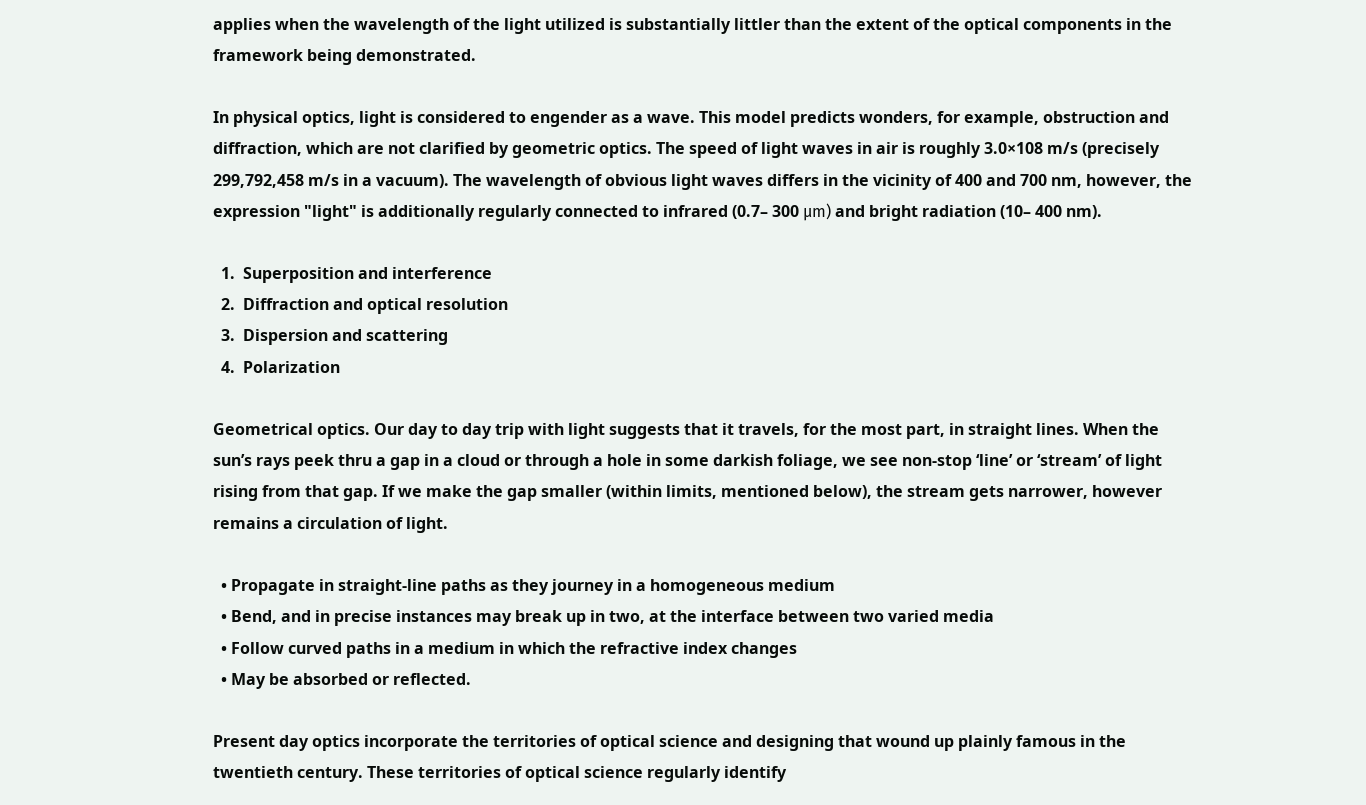applies when the wavelength of the light utilized is substantially littler than the extent of the optical components in the framework being demonstrated.

In physical optics, light is considered to engender as a wave. This model predicts wonders, for example, obstruction and diffraction, which are not clarified by geometric optics. The speed of light waves in air is roughly 3.0×108 m/s (precisely 299,792,458 m/s in a vacuum). The wavelength of obvious light waves differs in the vicinity of 400 and 700 nm, however, the expression "light" is additionally regularly connected to infrared (0.7– 300 μm) and bright radiation (10– 400 nm).

  1.  Superposition and interference
  2.  Diffraction and optical resolution
  3.  Dispersion and scattering
  4.  Polarization

Geometrical optics. Our day to day trip with light suggests that it travels, for the most part, in straight lines. When the sun’s rays peek thru a gap in a cloud or through a hole in some darkish foliage, we see non-stop ‘line’ or ‘stream’ of light rising from that gap. If we make the gap smaller (within limits, mentioned below), the stream gets narrower, however remains a circulation of light.

  • Propagate in straight-line paths as they journey in a homogeneous medium
  • Bend, and in precise instances may break up in two, at the interface between two varied media
  • Follow curved paths in a medium in which the refractive index changes
  • May be absorbed or reflected.

Present day optics incorporate the territories of optical science and designing that wound up plainly famous in the twentieth century. These territories of optical science regularly identify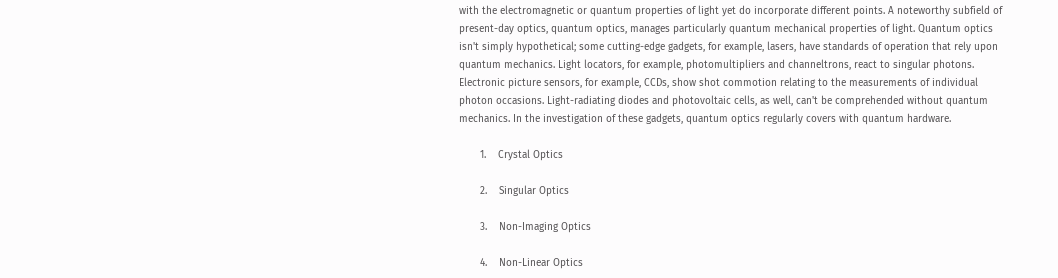with the electromagnetic or quantum properties of light yet do incorporate different points. A noteworthy subfield of present-day optics, quantum optics, manages particularly quantum mechanical properties of light. Quantum optics isn't simply hypothetical; some cutting-edge gadgets, for example, lasers, have standards of operation that rely upon quantum mechanics. Light locators, for example, photomultipliers and channeltrons, react to singular photons. Electronic picture sensors, for example, CCDs, show shot commotion relating to the measurements of individual photon occasions. Light-radiating diodes and photovoltaic cells, as well, can't be comprehended without quantum mechanics. In the investigation of these gadgets, quantum optics regularly covers with quantum hardware.

       1.    Crystal Optics

       2.    Singular Optics

       3.    Non-Imaging Optics

       4.    Non-Linear Optics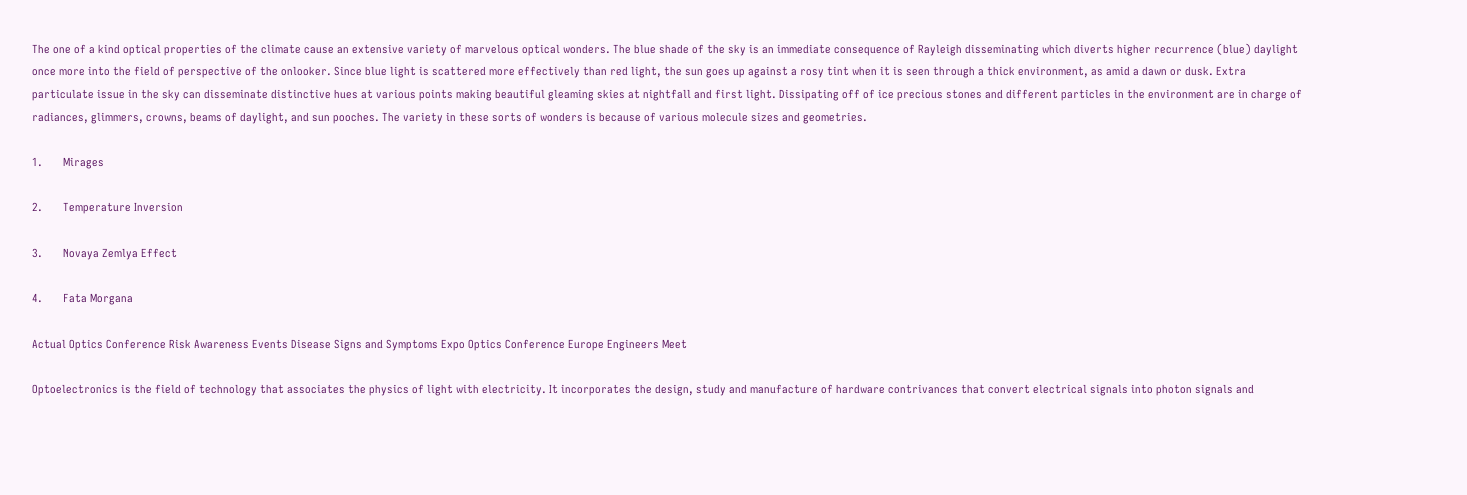The one of a kind optical properties of the climate cause an extensive variety of marvelous optical wonders. The blue shade of the sky is an immediate consequence of Rayleigh disseminating which diverts higher recurrence (blue) daylight once more into the field of perspective of the onlooker. Since blue light is scattered more effectively than red light, the sun goes up against a rosy tint when it is seen through a thick environment, as amid a dawn or dusk. Extra particulate issue in the sky can disseminate distinctive hues at various points making beautiful gleaming skies at nightfall and first light. Dissipating off of ice precious stones and different particles in the environment are in charge of radiances, glimmers, crowns, beams of daylight, and sun pooches. The variety in these sorts of wonders is because of various molecule sizes and geometries.

1.       Mirages

2.       Temperature Inversion

3.       Novaya Zemlya Effect

4.       Fata Morgana

Actual Optics Conference Risk Awareness Events Disease Signs and Symptoms Expo Optics Conference Europe Engineers Meet

Optoelectronics is the field of technology that associates the physics of light with electricity. It incorporates the design, study and manufacture of hardware contrivances that convert electrical signals into photon signals and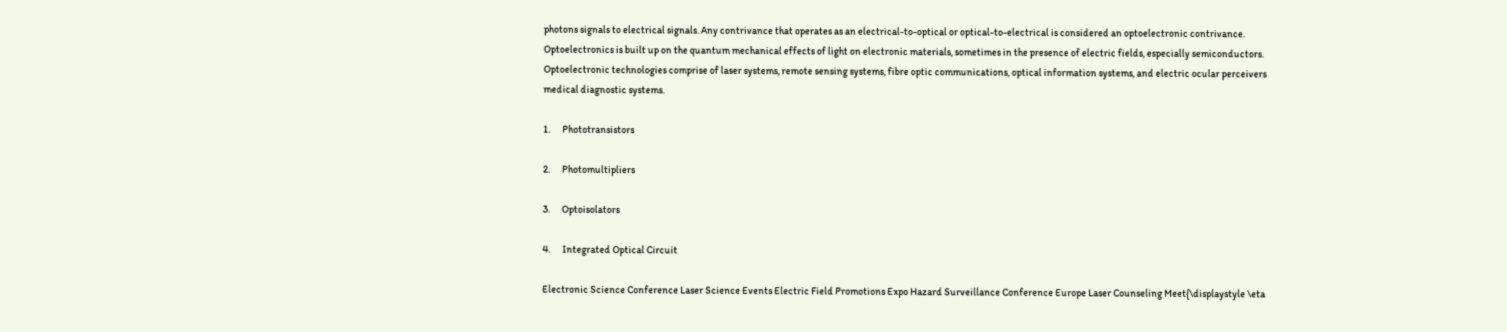photons signals to electrical signals. Any contrivance that operates as an electrical-to-optical or optical-to-electrical is considered an optoelectronic contrivance. Optoelectronics is built up on the quantum mechanical effects of light on electronic materials, sometimes in the presence of electric fields, especially semiconductors. Optoelectronic technologies comprise of laser systems, remote sensing systems, fibre optic communications, optical information systems, and electric ocular perceivers medical diagnostic systems.

1.      Phototransistors

2.      Photomultipliers

3.      Optoisolators

4.      Integrated Optical Circuit

Electronic Science Conference Laser Science Events Electric Field Promotions Expo Hazard Surveillance Conference Europe Laser Counseling Meet{\displaystyle \eta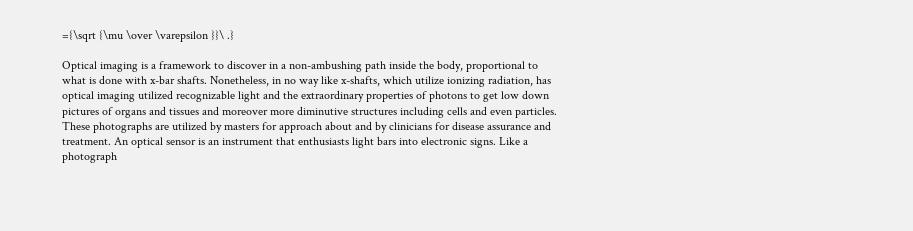={\sqrt {\mu \over \varepsilon }}\ .}

Optical imaging is a framework to discover in a non-ambushing path inside the body, proportional to what is done with x-bar shafts. Nonetheless, in no way like x-shafts, which utilize ionizing radiation, has optical imaging utilized recognizable light and the extraordinary properties of photons to get low down pictures of organs and tissues and moreover more diminutive structures including cells and even particles. These photographs are utilized by masters for approach about and by clinicians for disease assurance and treatment. An optical sensor is an instrument that enthusiasts light bars into electronic signs. Like a photograph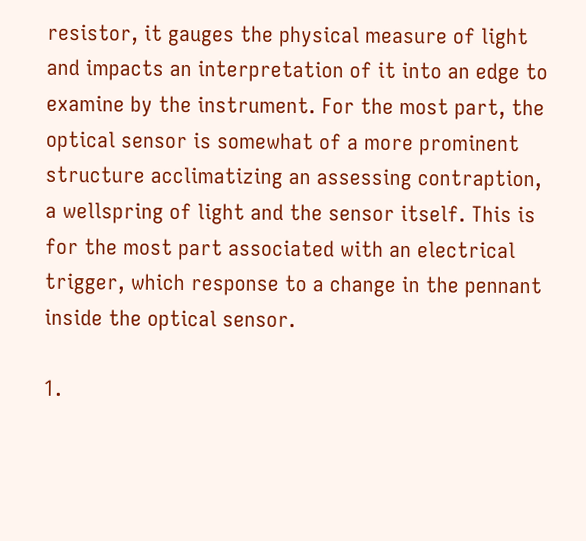resistor, it gauges the physical measure of light and impacts an interpretation of it into an edge to examine by the instrument. For the most part, the optical sensor is somewhat of a more prominent structure acclimatizing an assessing contraption, a wellspring of light and the sensor itself. This is for the most part associated with an electrical trigger, which response to a change in the pennant inside the optical sensor.

1.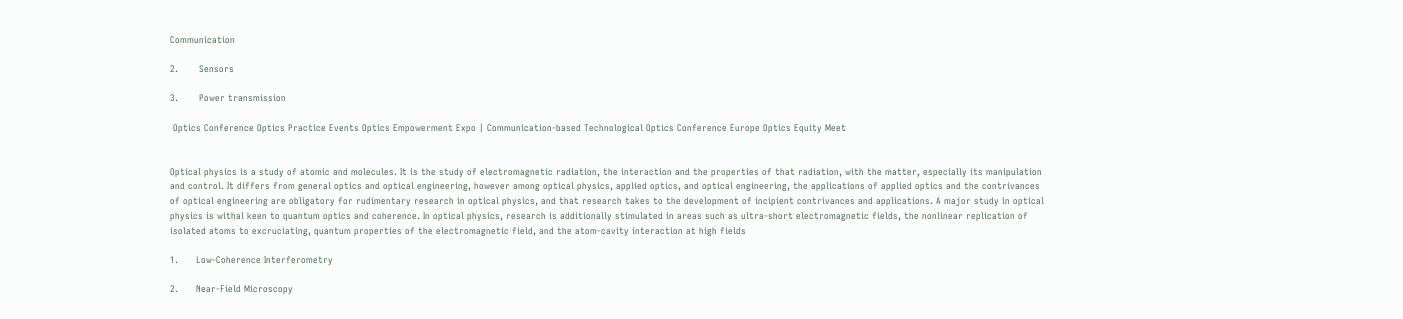Communication

2.       Sensors

3.       Power transmission

 Optics Conference Optics Practice Events Optics Empowerment Expo | Communication-based Technological Optics Conference Europe Optics Equity Meet


Optical physics is a study of atomic and molecules. It is the study of electromagnetic radiation, the interaction and the properties of that radiation, with the matter, especially its manipulation and control. It differs from general optics and optical engineering, however among optical physics, applied optics, and optical engineering, the applications of applied optics and the contrivances of optical engineering are obligatory for rudimentary research in optical physics, and that research takes to the development of incipient contrivances and applications. A major study in optical physics is withal keen to quantum optics and coherence. In optical physics, research is additionally stimulated in areas such as ultra-short electromagnetic fields, the nonlinear replication of isolated atoms to excruciating, quantum properties of the electromagnetic field, and the atom-cavity interaction at high fields

1.      Low-Coherence Interferometry

2.      Near-Field Microscopy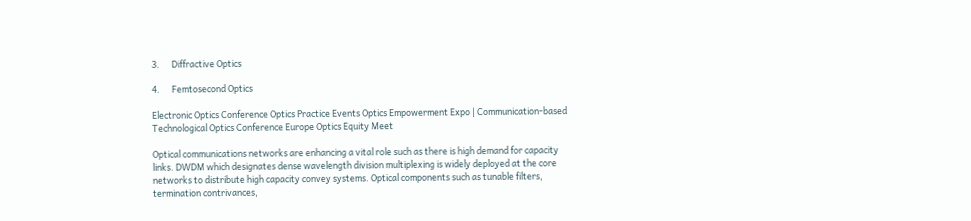3.      Diffractive Optics

4.      Femtosecond Optics

Electronic Optics Conference Optics Practice Events Optics Empowerment Expo | Communication-based Technological Optics Conference Europe Optics Equity Meet

Optical communications networks are enhancing a vital role such as there is high demand for capacity links. DWDM which designates dense wavelength division multiplexing is widely deployed at the core networks to distribute high capacity convey systems. Optical components such as tunable filters, termination contrivances,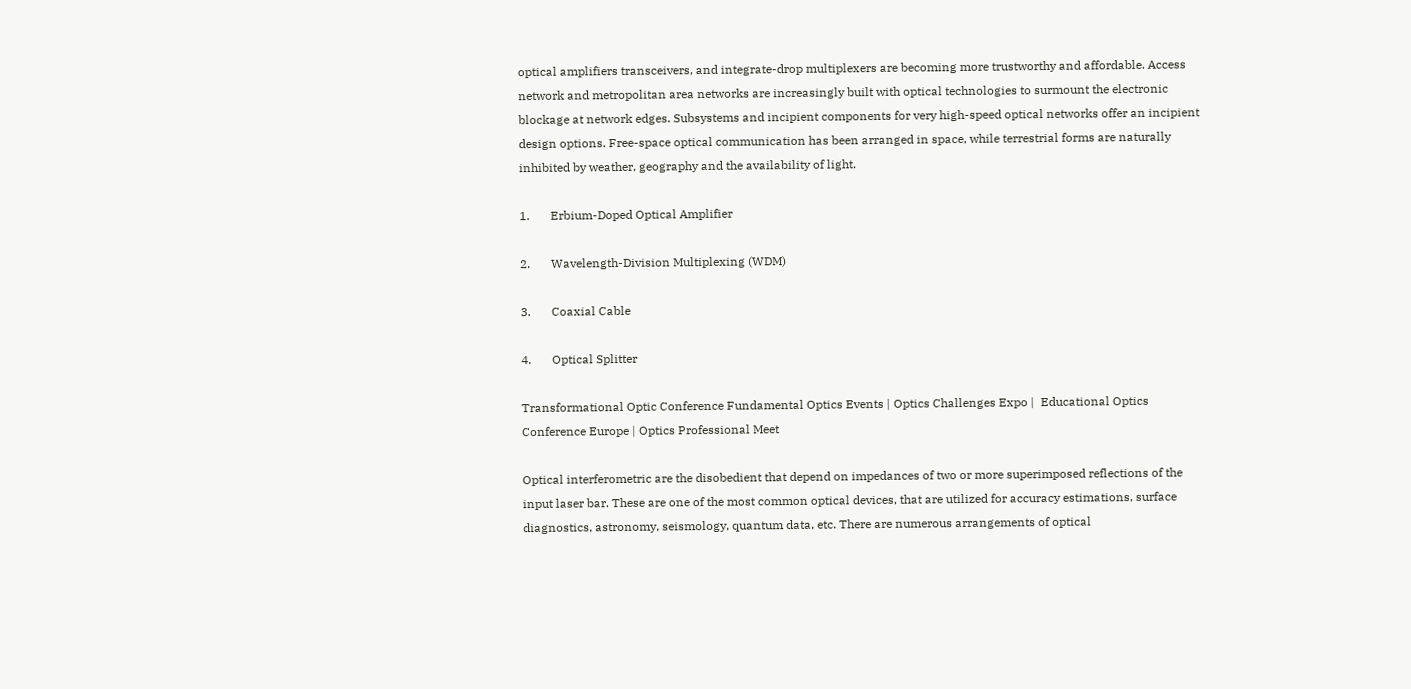optical amplifiers transceivers, and integrate-drop multiplexers are becoming more trustworthy and affordable. Access network and metropolitan area networks are increasingly built with optical technologies to surmount the electronic blockage at network edges. Subsystems and incipient components for very high-speed optical networks offer an incipient design options. Free-space optical communication has been arranged in space, while terrestrial forms are naturally inhibited by weather, geography and the availability of light.

1.       Erbium-Doped Optical Amplifier

2.       Wavelength-Division Multiplexing (WDM)

3.       Coaxial Cable

4.       Optical Splitter

Transformational Optic Conference Fundamental Optics Events | Optics Challenges Expo |  Educational Optics Conference Europe | Optics Professional Meet

Optical interferometric are the disobedient that depend on impedances of two or more superimposed reflections of the input laser bar. These are one of the most common optical devices, that are utilized for accuracy estimations, surface diagnostics, astronomy, seismology, quantum data, etc. There are numerous arrangements of optical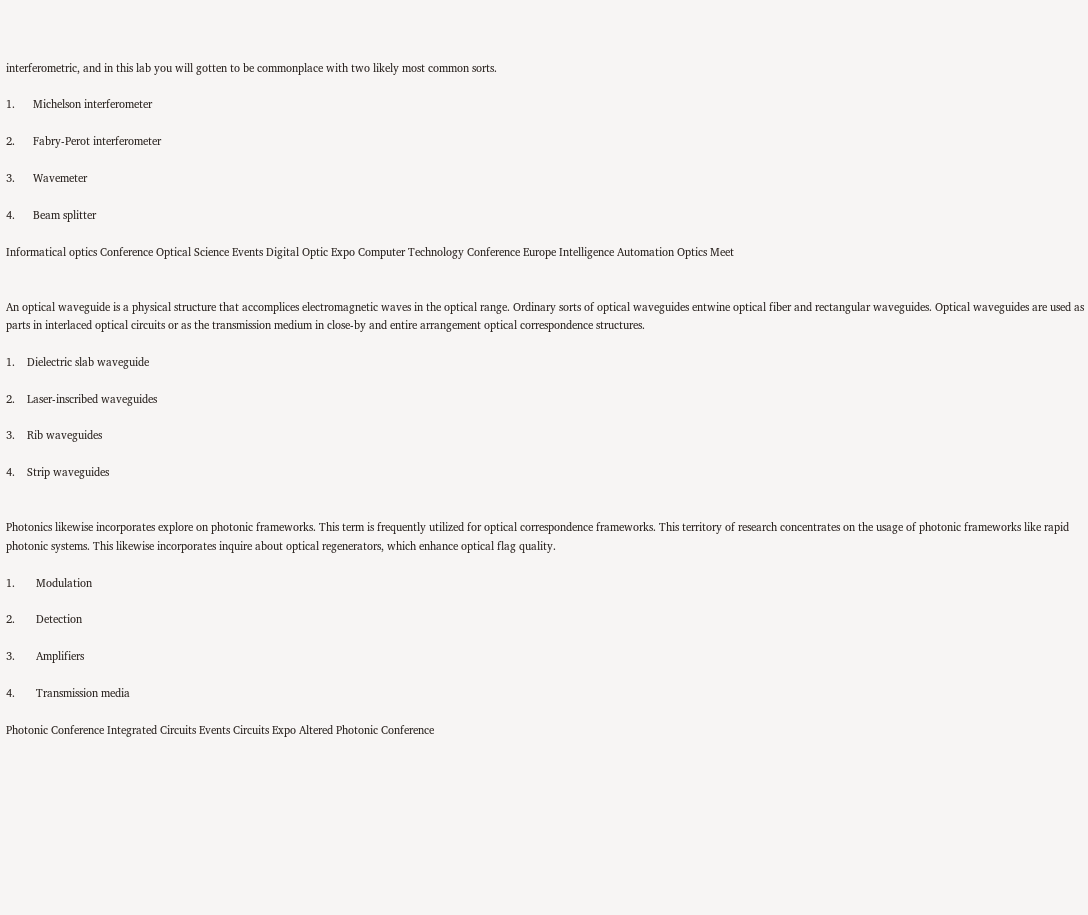interferometric, and in this lab you will gotten to be commonplace with two likely most common sorts.

1.      Michelson interferometer

2.      Fabry-Perot interferometer

3.      Wavemeter

4.      Beam splitter

Informatical optics Conference Optical Science Events Digital Optic Expo Computer Technology Conference Europe Intelligence Automation Optics Meet


An optical waveguide is a physical structure that accomplices electromagnetic waves in the optical range. Ordinary sorts of optical waveguides entwine optical fiber and rectangular waveguides. Optical waveguides are used as parts in interlaced optical circuits or as the transmission medium in close-by and entire arrangement optical correspondence structures.

1.    Dielectric slab waveguide

2.    Laser-inscribed waveguides

3.    Rib waveguides

4.    Strip waveguides


Photonics likewise incorporates explore on photonic frameworks. This term is frequently utilized for optical correspondence frameworks. This territory of research concentrates on the usage of photonic frameworks like rapid photonic systems. This likewise incorporates inquire about optical regenerators, which enhance optical flag quality.

1.       Modulation

2.       Detection

3.       Amplifiers

4.       Transmission media

Photonic Conference Integrated Circuits Events Circuits Expo Altered Photonic Conference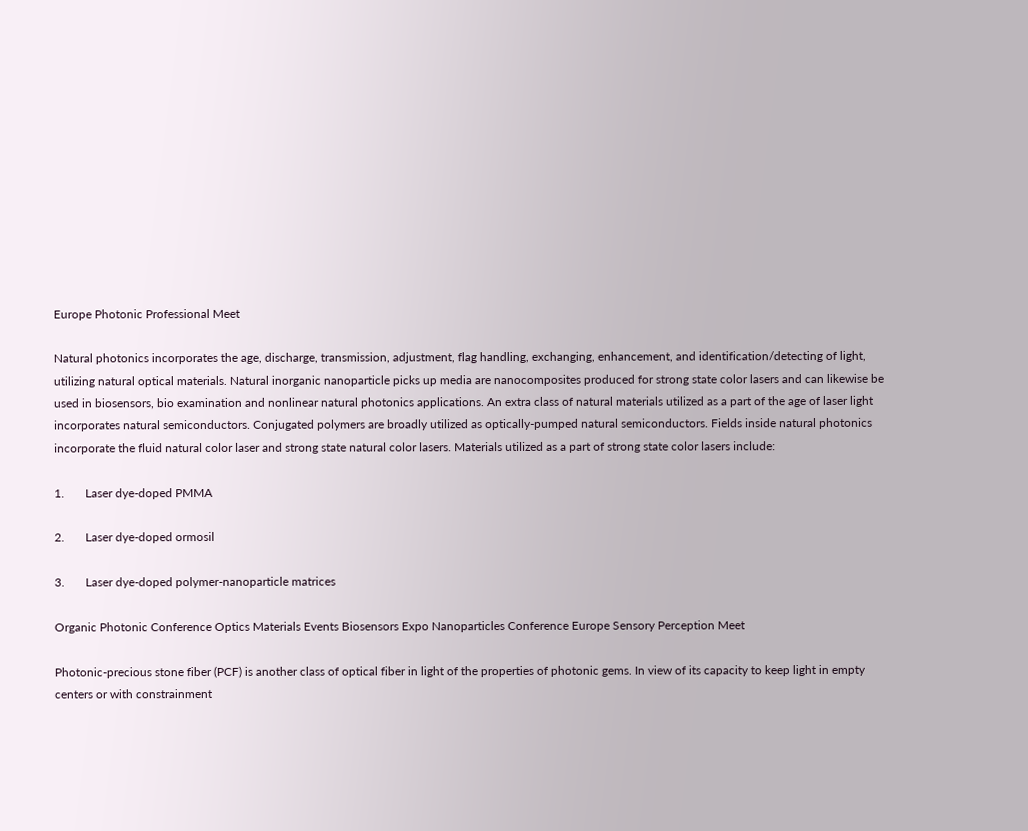Europe Photonic Professional Meet

Natural photonics incorporates the age, discharge, transmission, adjustment, flag handling, exchanging, enhancement, and identification/detecting of light, utilizing natural optical materials. Natural inorganic nanoparticle picks up media are nanocomposites produced for strong state color lasers and can likewise be used in biosensors, bio examination and nonlinear natural photonics applications. An extra class of natural materials utilized as a part of the age of laser light incorporates natural semiconductors. Conjugated polymers are broadly utilized as optically-pumped natural semiconductors. Fields inside natural photonics incorporate the fluid natural color laser and strong state natural color lasers. Materials utilized as a part of strong state color lasers include:

1.       Laser dye-doped PMMA

2.       Laser dye-doped ormosil

3.       Laser dye-doped polymer-nanoparticle matrices

Organic Photonic Conference Optics Materials Events Biosensors Expo Nanoparticles Conference Europe Sensory Perception Meet

Photonic-precious stone fiber (PCF) is another class of optical fiber in light of the properties of photonic gems. In view of its capacity to keep light in empty centers or with constrainment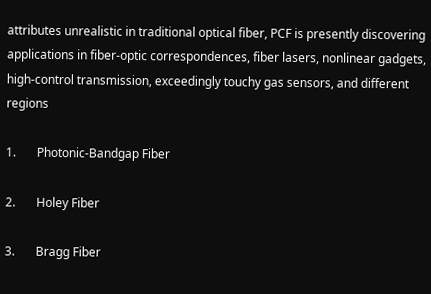attributes unrealistic in traditional optical fiber, PCF is presently discovering applications in fiber-optic correspondences, fiber lasers, nonlinear gadgets, high-control transmission, exceedingly touchy gas sensors, and different regions

1.       Photonic-Bandgap Fiber

2.       Holey Fiber

3.       Bragg Fiber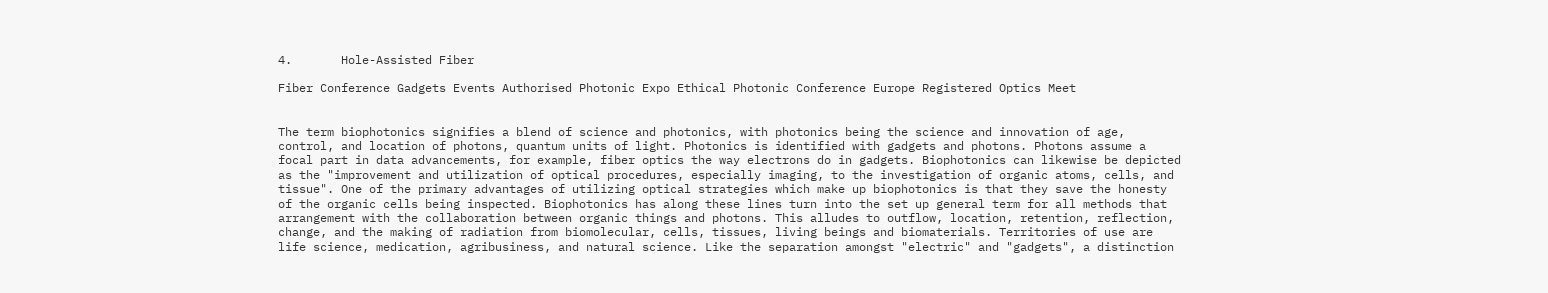4.       Hole-Assisted Fiber

Fiber Conference Gadgets Events Authorised Photonic Expo Ethical Photonic Conference Europe Registered Optics Meet


The term biophotonics signifies a blend of science and photonics, with photonics being the science and innovation of age, control, and location of photons, quantum units of light. Photonics is identified with gadgets and photons. Photons assume a focal part in data advancements, for example, fiber optics the way electrons do in gadgets. Biophotonics can likewise be depicted as the "improvement and utilization of optical procedures, especially imaging, to the investigation of organic atoms, cells, and tissue". One of the primary advantages of utilizing optical strategies which make up biophotonics is that they save the honesty of the organic cells being inspected. Biophotonics has along these lines turn into the set up general term for all methods that arrangement with the collaboration between organic things and photons. This alludes to outflow, location, retention, reflection, change, and the making of radiation from biomolecular, cells, tissues, living beings and biomaterials. Territories of use are life science, medication, agribusiness, and natural science. Like the separation amongst "electric" and "gadgets", a distinction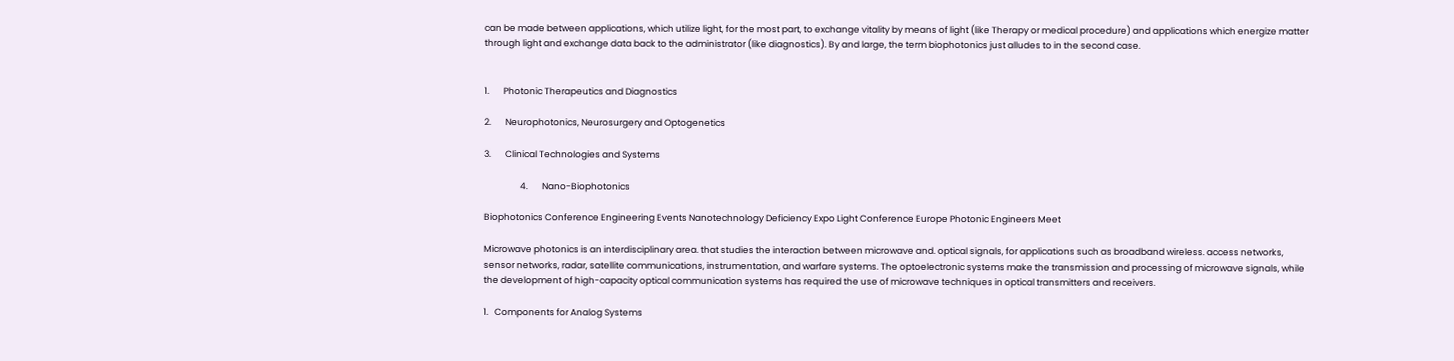can be made between applications, which utilize light, for the most part, to exchange vitality by means of light (like Therapy or medical procedure) and applications which energize matter through light and exchange data back to the administrator (like diagnostics). By and large, the term biophotonics just alludes to in the second case.


1.       Photonic Therapeutics and Diagnostics

2.       Neurophotonics, Neurosurgery and Optogenetics

3.       Clinical Technologies and Systems

                  4.       Nano-Biophotonics

Biophotonics Conference Engineering Events Nanotechnology Deficiency Expo Light Conference Europe Photonic Engineers Meet

Microwave photonics is an interdisciplinary area. that studies the interaction between microwave and. optical signals, for applications such as broadband wireless. access networks, sensor networks, radar, satellite communications, instrumentation, and warfare systems. The optoelectronic systems make the transmission and processing of microwave signals, while the development of high-capacity optical communication systems has required the use of microwave techniques in optical transmitters and receivers.

1.   Components for Analog Systems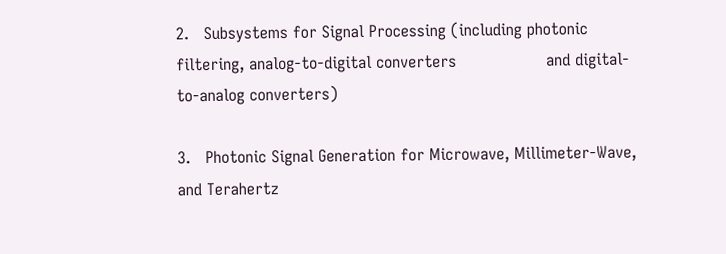2.   Subsystems for Signal Processing (including photonic filtering, analog-to-digital converters                  and digital-to-analog converters)

3.   Photonic Signal Generation for Microwave, Millimeter-Wave, and Terahertz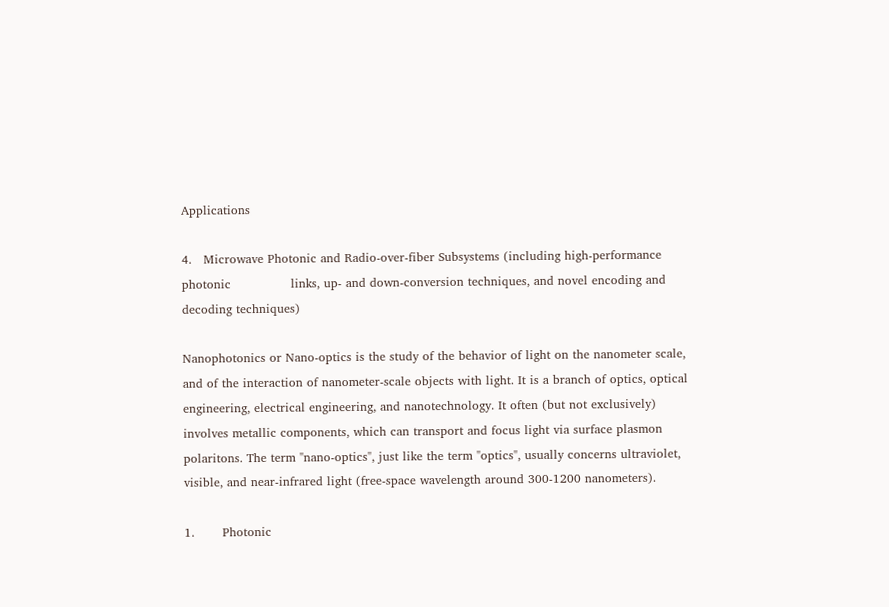Applications

4.   Microwave Photonic and Radio-over-fiber Subsystems (including high-performance photonic               links, up- and down-conversion techniques, and novel encoding and decoding techniques)

Nanophotonics or Nano-optics is the study of the behavior of light on the nanometer scale, and of the interaction of nanometer-scale objects with light. It is a branch of optics, optical engineering, electrical engineering, and nanotechnology. It often (but not exclusively) involves metallic components, which can transport and focus light via surface plasmon polaritons. The term "nano-optics", just like the term "optics", usually concerns ultraviolet, visible, and near-infrared light (free-space wavelength around 300-1200 nanometers).

1.       Photonic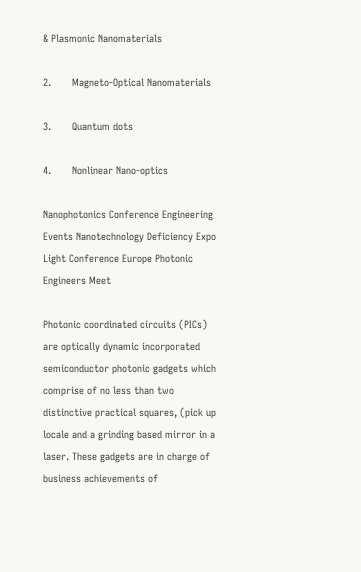& Plasmonic Nanomaterials

2.       Magneto-Optical Nanomaterials

3.       Quantum dots

4.       Nonlinear Nano-optics

Nanophotonics Conference Engineering Events Nanotechnology Deficiency Expo Light Conference Europe Photonic Engineers Meet

Photonic coordinated circuits (PICs) are optically dynamic incorporated semiconductor photonic gadgets which comprise of no less than two distinctive practical squares, (pick up locale and a grinding based mirror in a laser. These gadgets are in charge of business achievements of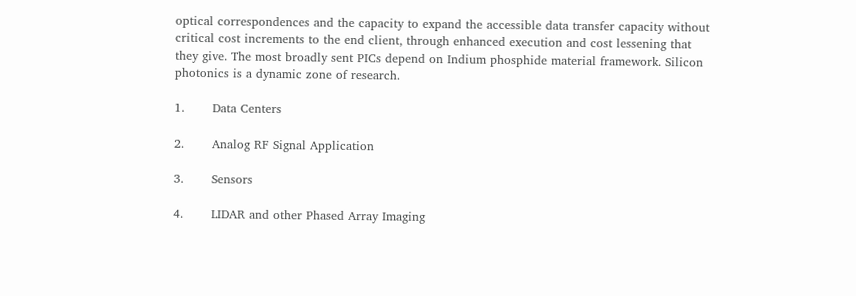optical correspondences and the capacity to expand the accessible data transfer capacity without critical cost increments to the end client, through enhanced execution and cost lessening that they give. The most broadly sent PICs depend on Indium phosphide material framework. Silicon photonics is a dynamic zone of research.

1.       Data Centers

2.       Analog RF Signal Application

3.       Sensors

4.       LIDAR and other Phased Array Imaging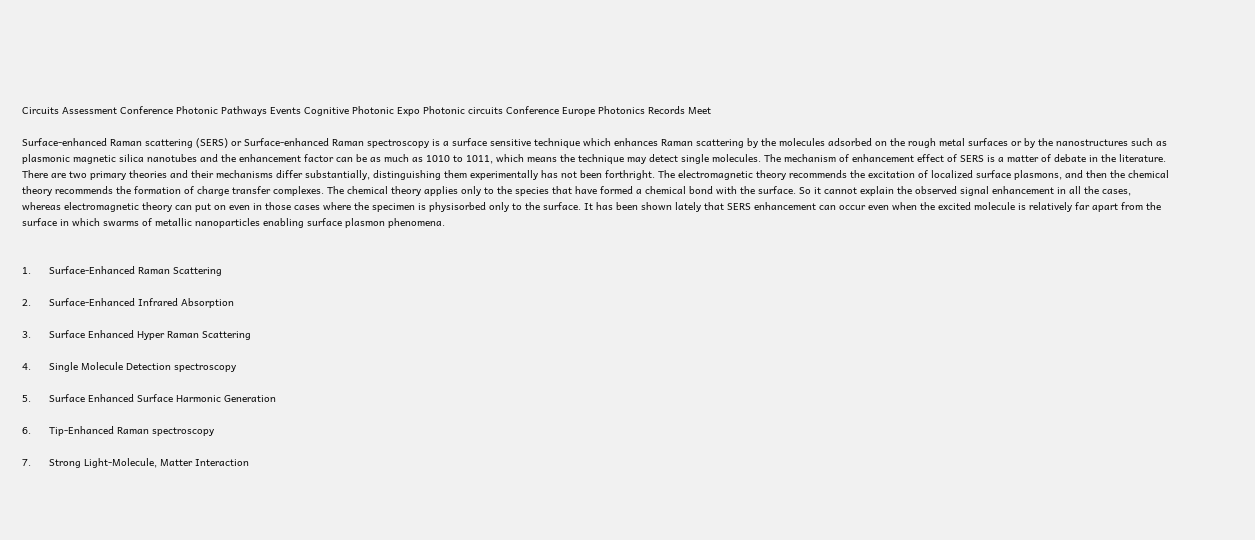Circuits Assessment Conference Photonic Pathways Events Cognitive Photonic Expo Photonic circuits Conference Europe Photonics Records Meet

Surface-enhanced Raman scattering (SERS) or Surface-enhanced Raman spectroscopy is a surface sensitive technique which enhances Raman scattering by the molecules adsorbed on the rough metal surfaces or by the nanostructures such as plasmonic magnetic silica nanotubes and the enhancement factor can be as much as 1010 to 1011, which means the technique may detect single molecules. The mechanism of enhancement effect of SERS is a matter of debate in the literature. There are two primary theories and their mechanisms differ substantially, distinguishing them experimentally has not been forthright. The electromagnetic theory recommends the excitation of localized surface plasmons, and then the chemical theory recommends the formation of charge transfer complexes. The chemical theory applies only to the species that have formed a chemical bond with the surface. So it cannot explain the observed signal enhancement in all the cases, whereas electromagnetic theory can put on even in those cases where the specimen is physisorbed only to the surface. It has been shown lately that SERS enhancement can occur even when the excited molecule is relatively far apart from the surface in which swarms of metallic nanoparticles enabling surface plasmon phenomena.


1.      Surface-Enhanced Raman Scattering

2.      Surface-Enhanced Infrared Absorption

3.      Surface Enhanced Hyper Raman Scattering

4.      Single Molecule Detection spectroscopy

5.      Surface Enhanced Surface Harmonic Generation

6.      Tip-Enhanced Raman spectroscopy

7.      Strong Light-Molecule, Matter Interaction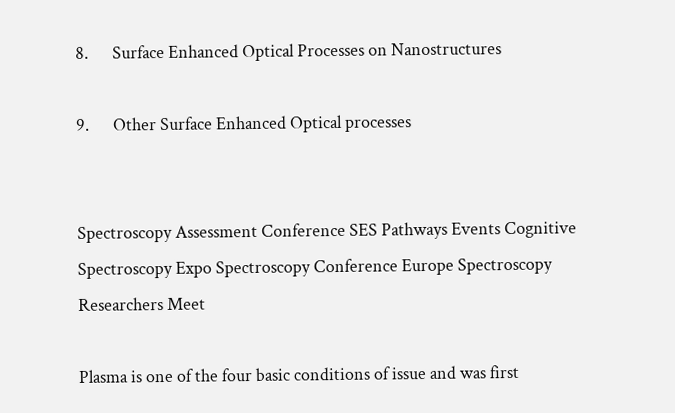8.      Surface Enhanced Optical Processes on Nanostructures

9.      Other Surface Enhanced Optical processes


Spectroscopy Assessment Conference SES Pathways Events Cognitive Spectroscopy Expo Spectroscopy Conference Europe Spectroscopy Researchers Meet

Plasma is one of the four basic conditions of issue and was first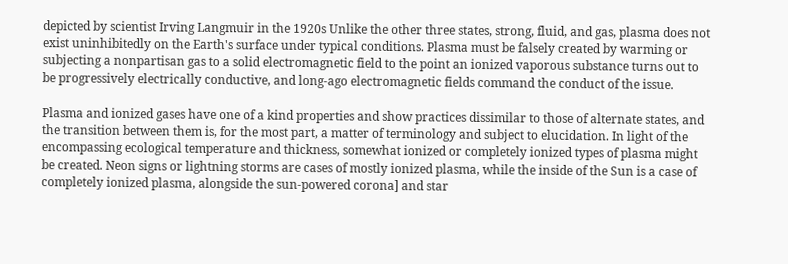depicted by scientist Irving Langmuir in the 1920s Unlike the other three states, strong, fluid, and gas, plasma does not exist uninhibitedly on the Earth's surface under typical conditions. Plasma must be falsely created by warming or subjecting a nonpartisan gas to a solid electromagnetic field to the point an ionized vaporous substance turns out to be progressively electrically conductive, and long-ago electromagnetic fields command the conduct of the issue.

Plasma and ionized gases have one of a kind properties and show practices dissimilar to those of alternate states, and the transition between them is, for the most part, a matter of terminology and subject to elucidation. In light of the encompassing ecological temperature and thickness, somewhat ionized or completely ionized types of plasma might be created. Neon signs or lightning storms are cases of mostly ionized plasma, while the inside of the Sun is a case of completely ionized plasma, alongside the sun-powered corona] and star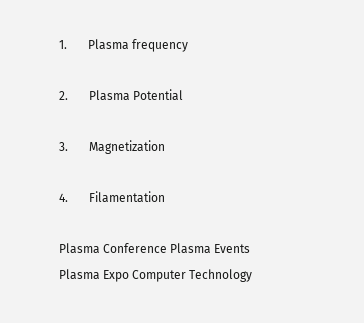1.       Plasma frequency

2.       Plasma Potential

3.       Magnetization

4.       Filamentation

Plasma Conference Plasma Events Plasma Expo Computer Technology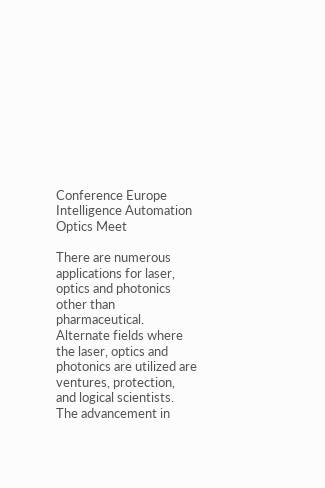Conference Europe Intelligence Automation Optics Meet

There are numerous applications for laser, optics and photonics other than pharmaceutical. Alternate fields where the laser, optics and photonics are utilized are ventures, protection, and logical scientists. The advancement in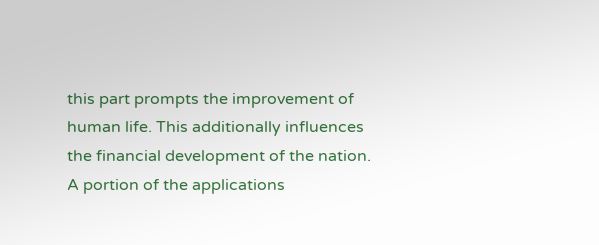this part prompts the improvement of human life. This additionally influences the financial development of the nation. A portion of the applications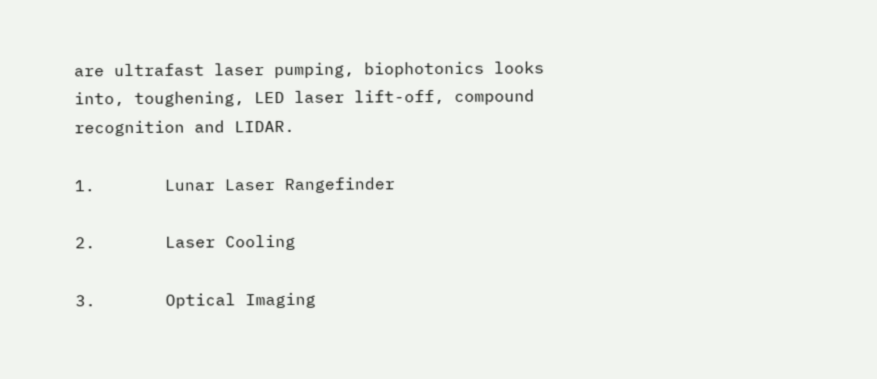are ultrafast laser pumping, biophotonics looks into, toughening, LED laser lift-off, compound recognition and LIDAR.

1.       Lunar Laser Rangefinder

2.       Laser Cooling

3.       Optical Imaging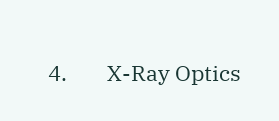4.        X-Ray Optics